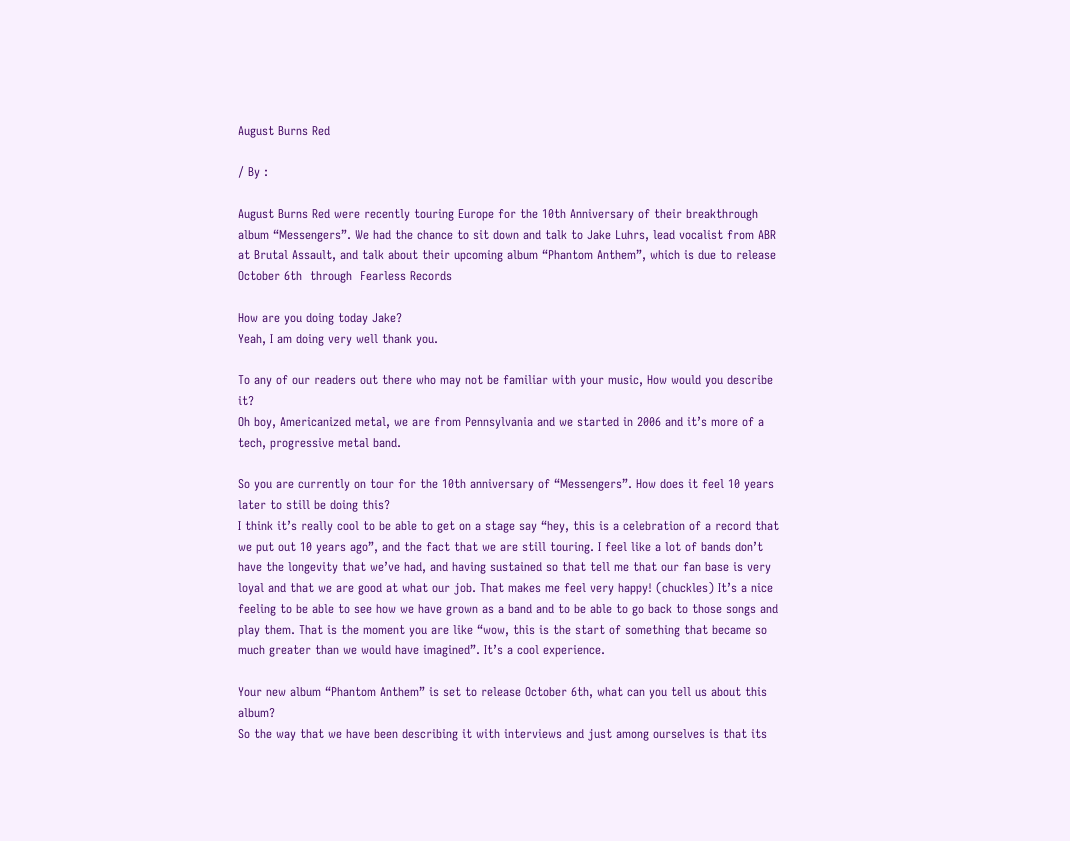August Burns Red

/ By :

August Burns Red were recently touring Europe for the 10th Anniversary of their breakthrough album “Messengers”. We had the chance to sit down and talk to Jake Luhrs, lead vocalist from ABR at Brutal Assault, and talk about their upcoming album “Phantom Anthem”, which is due to release October 6th  through  Fearless Records

How are you doing today Jake?
Yeah, I am doing very well thank you.

To any of our readers out there who may not be familiar with your music, How would you describe it?
Oh boy, Americanized metal, we are from Pennsylvania and we started in 2006 and it’s more of a tech, progressive metal band.

So you are currently on tour for the 10th anniversary of “Messengers”. How does it feel 10 years later to still be doing this?
I think it’s really cool to be able to get on a stage say “hey, this is a celebration of a record that we put out 10 years ago”, and the fact that we are still touring. I feel like a lot of bands don’t have the longevity that we’ve had, and having sustained so that tell me that our fan base is very loyal and that we are good at what our job. That makes me feel very happy! (chuckles) It’s a nice feeling to be able to see how we have grown as a band and to be able to go back to those songs and play them. That is the moment you are like “wow, this is the start of something that became so much greater than we would have imagined”. It’s a cool experience.

Your new album “Phantom Anthem” is set to release October 6th, what can you tell us about this album?
So the way that we have been describing it with interviews and just among ourselves is that its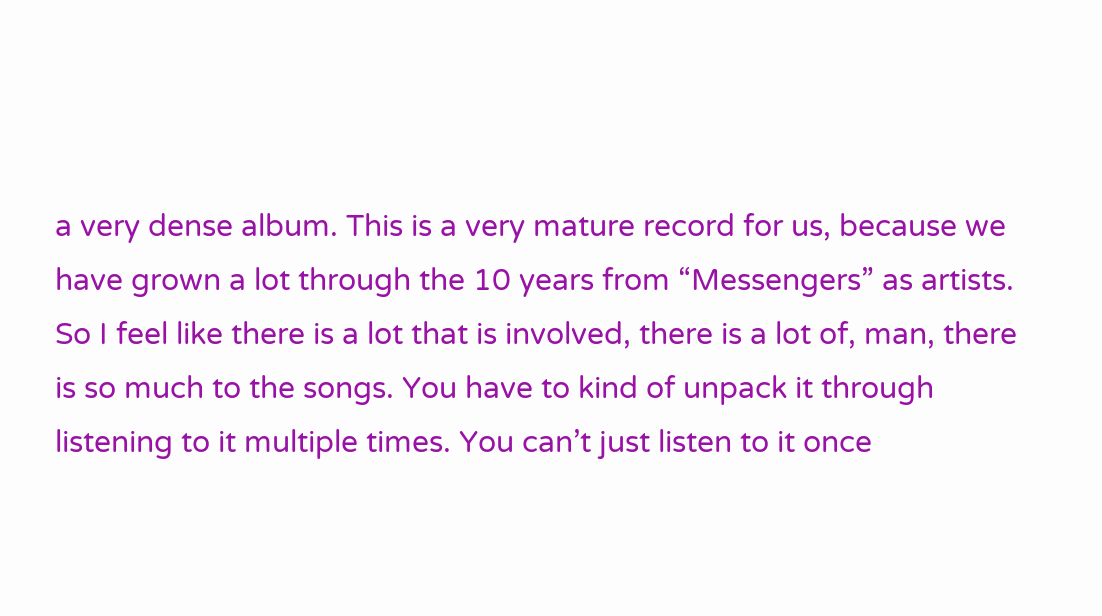a very dense album. This is a very mature record for us, because we have grown a lot through the 10 years from “Messengers” as artists. So I feel like there is a lot that is involved, there is a lot of, man, there is so much to the songs. You have to kind of unpack it through listening to it multiple times. You can’t just listen to it once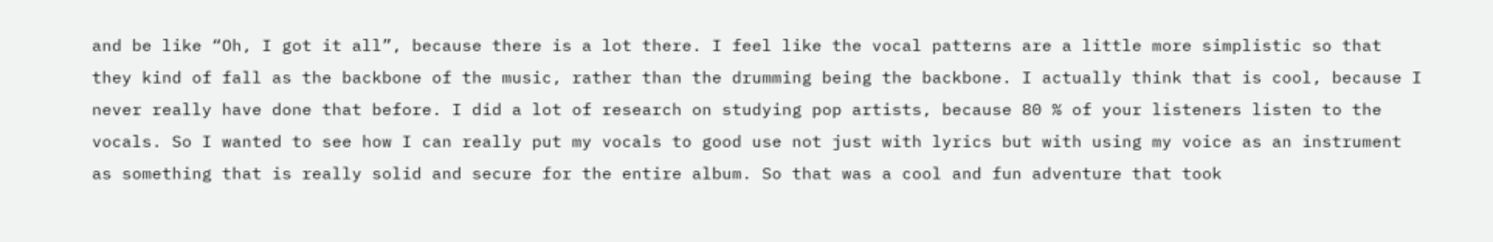and be like “Oh, I got it all”, because there is a lot there. I feel like the vocal patterns are a little more simplistic so that they kind of fall as the backbone of the music, rather than the drumming being the backbone. I actually think that is cool, because I never really have done that before. I did a lot of research on studying pop artists, because 80 % of your listeners listen to the vocals. So I wanted to see how I can really put my vocals to good use not just with lyrics but with using my voice as an instrument as something that is really solid and secure for the entire album. So that was a cool and fun adventure that took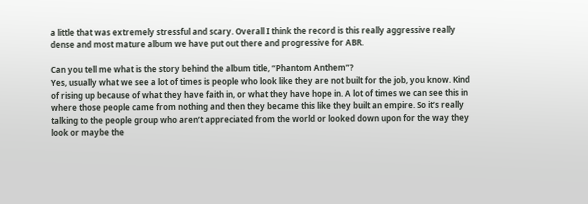a little that was extremely stressful and scary. Overall I think the record is this really aggressive really dense and most mature album we have put out there and progressive for ABR.

Can you tell me what is the story behind the album title, “Phantom Anthem”?
Yes, usually what we see a lot of times is people who look like they are not built for the job, you know. Kind of rising up because of what they have faith in, or what they have hope in. A lot of times we can see this in where those people came from nothing and then they became this like they built an empire. So it’s really talking to the people group who aren’t appreciated from the world or looked down upon for the way they look or maybe the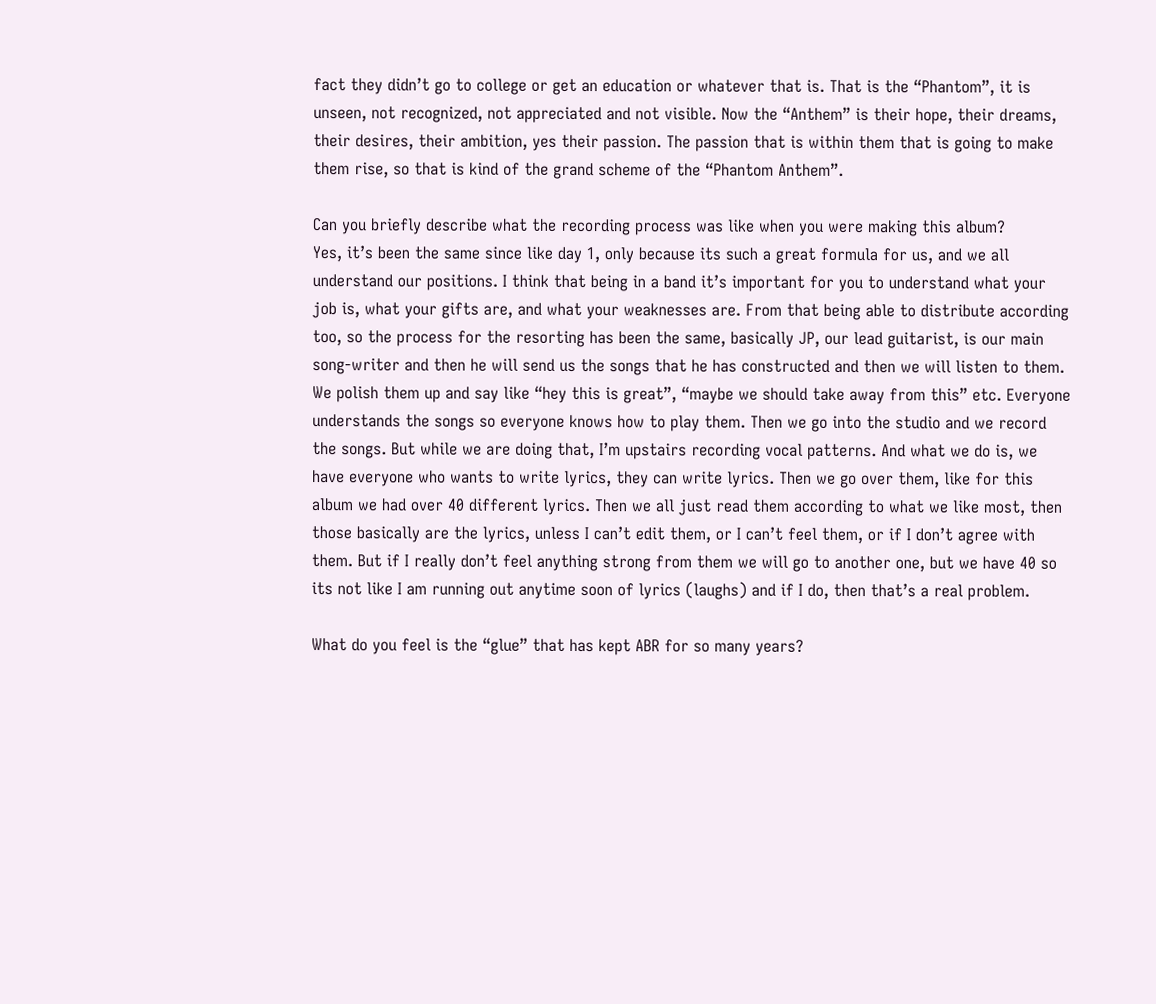fact they didn’t go to college or get an education or whatever that is. That is the “Phantom”, it is unseen, not recognized, not appreciated and not visible. Now the “Anthem” is their hope, their dreams, their desires, their ambition, yes their passion. The passion that is within them that is going to make them rise, so that is kind of the grand scheme of the “Phantom Anthem”.

Can you briefly describe what the recording process was like when you were making this album?
Yes, it’s been the same since like day 1, only because its such a great formula for us, and we all understand our positions. I think that being in a band it’s important for you to understand what your job is, what your gifts are, and what your weaknesses are. From that being able to distribute according too, so the process for the resorting has been the same, basically JP, our lead guitarist, is our main song-writer and then he will send us the songs that he has constructed and then we will listen to them. We polish them up and say like “hey this is great”, “maybe we should take away from this” etc. Everyone understands the songs so everyone knows how to play them. Then we go into the studio and we record the songs. But while we are doing that, I’m upstairs recording vocal patterns. And what we do is, we have everyone who wants to write lyrics, they can write lyrics. Then we go over them, like for this album we had over 40 different lyrics. Then we all just read them according to what we like most, then those basically are the lyrics, unless I can’t edit them, or I can’t feel them, or if I don’t agree with them. But if I really don’t feel anything strong from them we will go to another one, but we have 40 so its not like I am running out anytime soon of lyrics (laughs) and if I do, then that’s a real problem.

What do you feel is the “glue” that has kept ABR for so many years?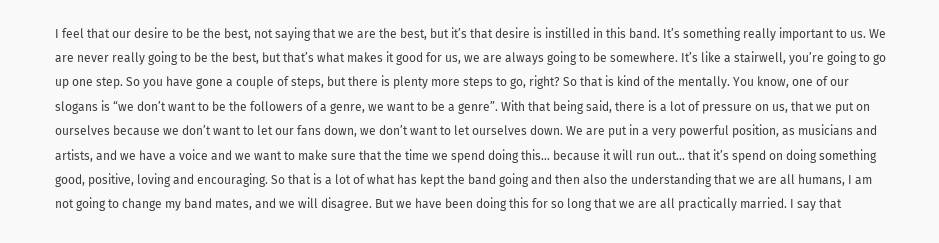I feel that our desire to be the best, not saying that we are the best, but it’s that desire is instilled in this band. It’s something really important to us. We are never really going to be the best, but that’s what makes it good for us, we are always going to be somewhere. It’s like a stairwell, you’re going to go up one step. So you have gone a couple of steps, but there is plenty more steps to go, right? So that is kind of the mentally. You know, one of our slogans is “we don’t want to be the followers of a genre, we want to be a genre”. With that being said, there is a lot of pressure on us, that we put on ourselves because we don’t want to let our fans down, we don’t want to let ourselves down. We are put in a very powerful position, as musicians and artists, and we have a voice and we want to make sure that the time we spend doing this… because it will run out… that it’s spend on doing something good, positive, loving and encouraging. So that is a lot of what has kept the band going and then also the understanding that we are all humans, I am not going to change my band mates, and we will disagree. But we have been doing this for so long that we are all practically married. I say that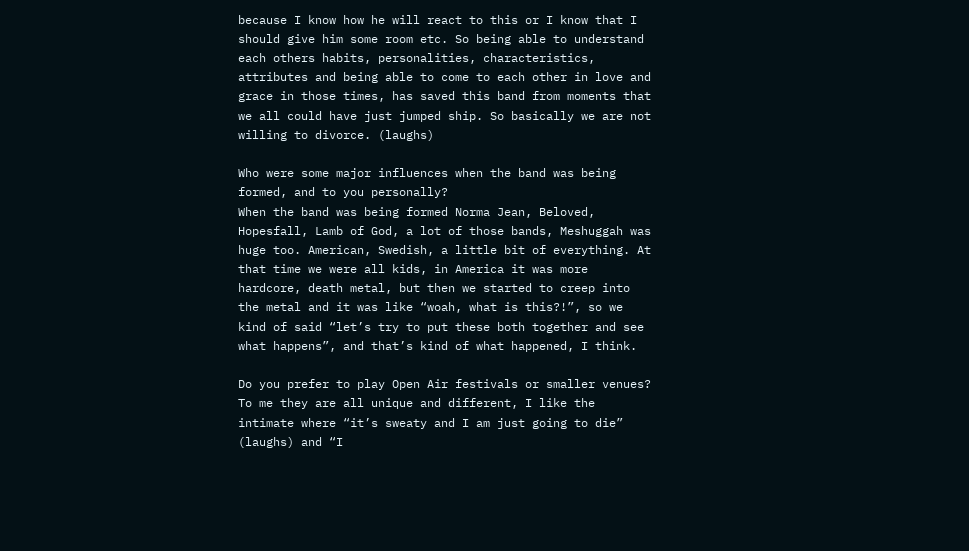because I know how he will react to this or I know that I should give him some room etc. So being able to understand each others habits, personalities, characteristics, attributes and being able to come to each other in love and grace in those times, has saved this band from moments that we all could have just jumped ship. So basically we are not willing to divorce. (laughs)

Who were some major influences when the band was being formed, and to you personally?
When the band was being formed Norma Jean, Beloved, Hopesfall, Lamb of God, a lot of those bands, Meshuggah was huge too. American, Swedish, a little bit of everything. At that time we were all kids, in America it was more hardcore, death metal, but then we started to creep into the metal and it was like “woah, what is this?!”, so we kind of said “let’s try to put these both together and see what happens”, and that’s kind of what happened, I think.

Do you prefer to play Open Air festivals or smaller venues?
To me they are all unique and different, I like the intimate where “it’s sweaty and I am just going to die” (laughs) and “I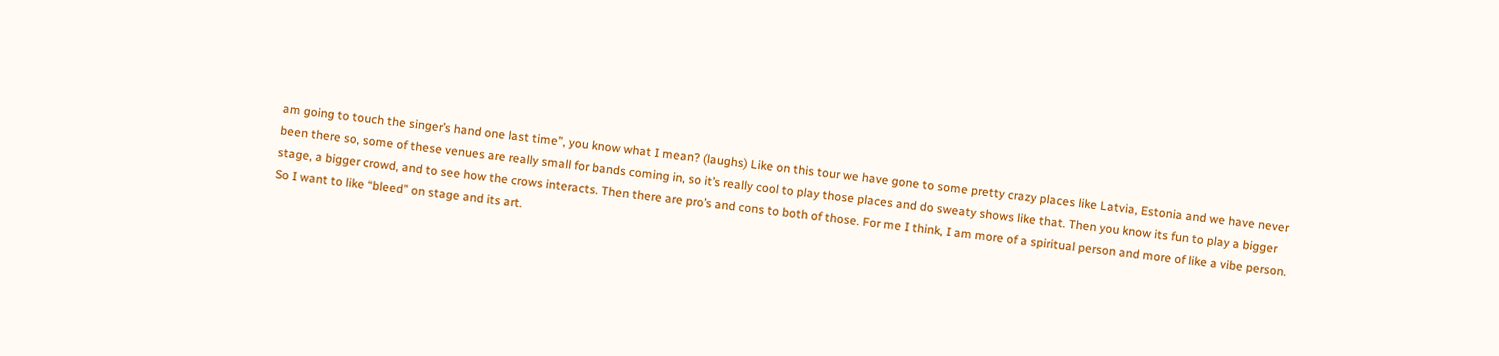am going to touch the singer’s hand one last time”, you know what I mean? (laughs) Like on this tour we have gone to some pretty crazy places like Latvia, Estonia and we have never been there so, some of these venues are really small for bands coming in, so it’s really cool to play those places and do sweaty shows like that. Then you know its fun to play a bigger stage, a bigger crowd, and to see how the crows interacts. Then there are pro’s and cons to both of those. For me I think, I am more of a spiritual person and more of like a vibe person. So I want to like “bleed” on stage and its art.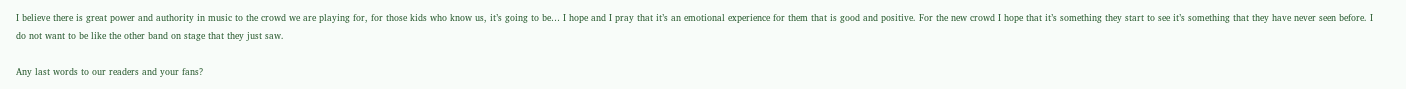I believe there is great power and authority in music to the crowd we are playing for, for those kids who know us, it’s going to be… I hope and I pray that it’s an emotional experience for them that is good and positive. For the new crowd I hope that it’s something they start to see it’s something that they have never seen before. I do not want to be like the other band on stage that they just saw.

Any last words to our readers and your fans?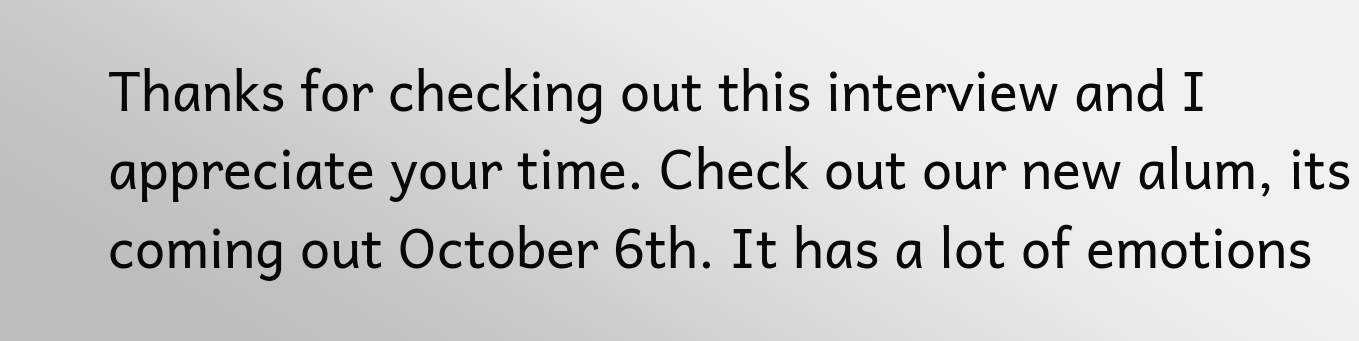Thanks for checking out this interview and I appreciate your time. Check out our new alum, its coming out October 6th. It has a lot of emotions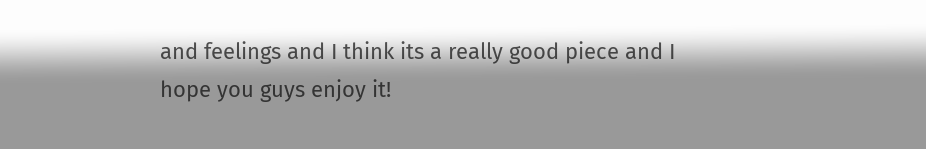and feelings and I think its a really good piece and I hope you guys enjoy it!